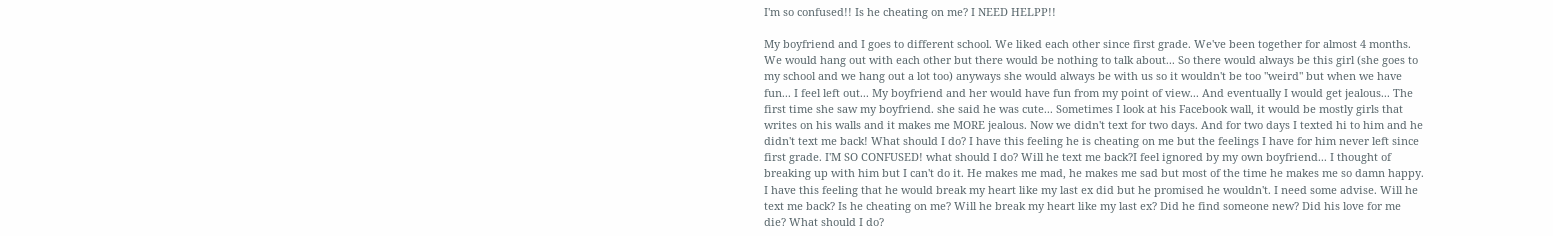I'm so confused!! Is he cheating on me? I NEED HELPP!!

My boyfriend and I goes to different school. We liked each other since first grade. We've been together for almost 4 months. We would hang out with each other but there would be nothing to talk about... So there would always be this girl (she goes to my school and we hang out a lot too) anyways she would always be with us so it wouldn't be too "weird" but when we have fun... I feel left out... My boyfriend and her would have fun from my point of view... And eventually I would get jealous... The first time she saw my boyfriend. she said he was cute... Sometimes I look at his Facebook wall, it would be mostly girls that writes on his walls and it makes me MORE jealous. Now we didn't text for two days. And for two days I texted hi to him and he didn't text me back! What should I do? I have this feeling he is cheating on me but the feelings I have for him never left since first grade. I'M SO CONFUSED! what should I do? Will he text me back?I feel ignored by my own boyfriend... I thought of breaking up with him but I can't do it. He makes me mad, he makes me sad but most of the time he makes me so damn happy. I have this feeling that he would break my heart like my last ex did but he promised he wouldn't. I need some advise. Will he text me back? Is he cheating on me? Will he break my heart like my last ex? Did he find someone new? Did his love for me die? What should I do?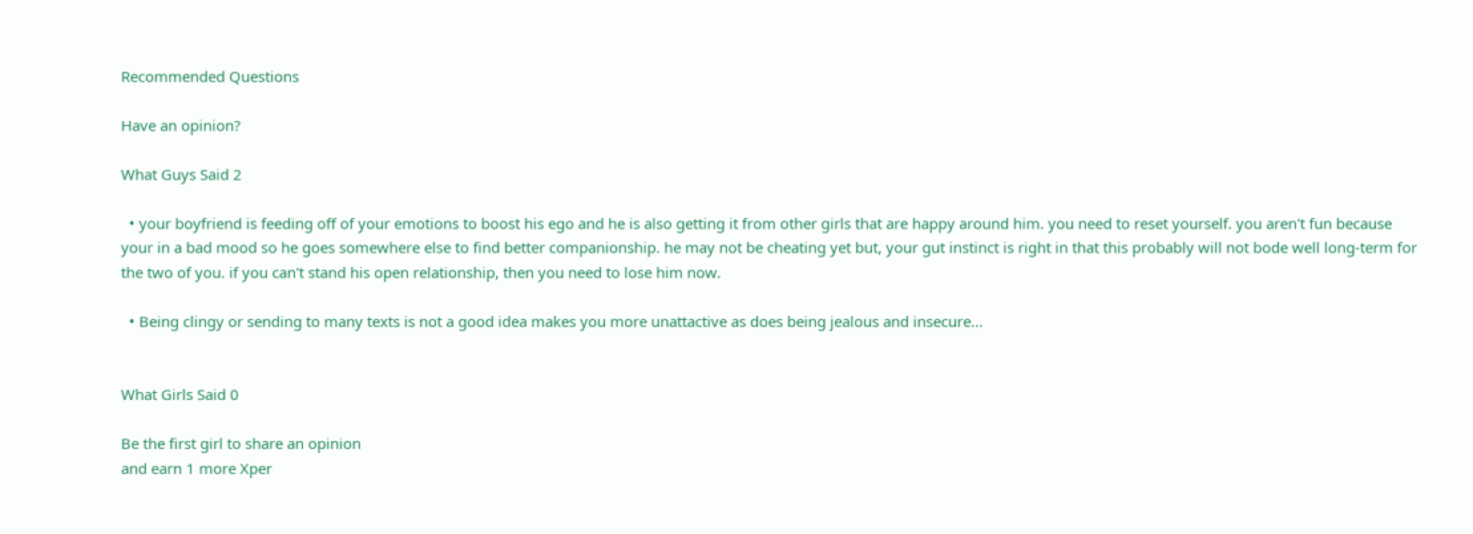Recommended Questions

Have an opinion?

What Guys Said 2

  • your boyfriend is feeding off of your emotions to boost his ego and he is also getting it from other girls that are happy around him. you need to reset yourself. you aren't fun because your in a bad mood so he goes somewhere else to find better companionship. he may not be cheating yet but, your gut instinct is right in that this probably will not bode well long-term for the two of you. if you can't stand his open relationship, then you need to lose him now.

  • Being clingy or sending to many texts is not a good idea makes you more unattactive as does being jealous and insecure...


What Girls Said 0

Be the first girl to share an opinion
and earn 1 more Xper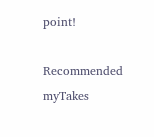point!

Recommended myTakes